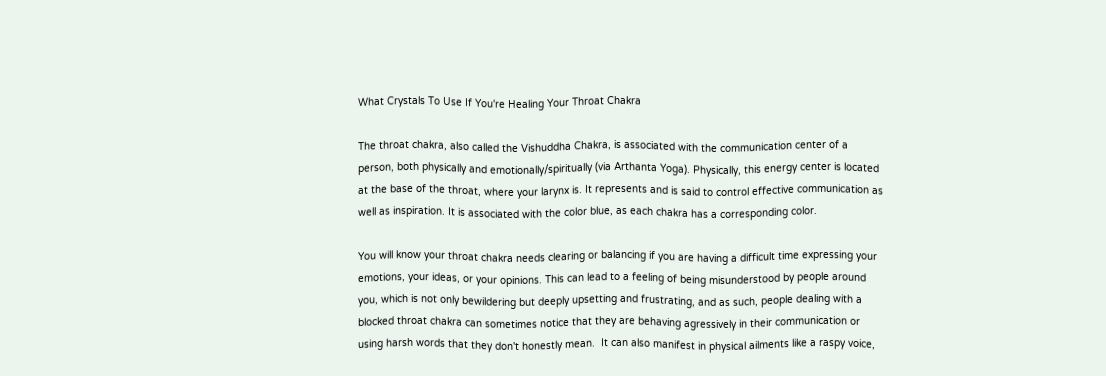What Crystals To Use If You're Healing Your Throat Chakra

The throat chakra, also called the Vishuddha Chakra, is associated with the communication center of a person, both physically and emotionally/spiritually (via Arthanta Yoga). Physically, this energy center is located at the base of the throat, where your larynx is. It represents and is said to control effective communication as well as inspiration. It is associated with the color blue, as each chakra has a corresponding color.

You will know your throat chakra needs clearing or balancing if you are having a difficult time expressing your emotions, your ideas, or your opinions. This can lead to a feeling of being misunderstood by people around you, which is not only bewildering but deeply upsetting and frustrating, and as such, people dealing with a blocked throat chakra can sometimes notice that they are behaving agressively in their communication or using harsh words that they don't honestly mean.  It can also manifest in physical ailments like a raspy voice,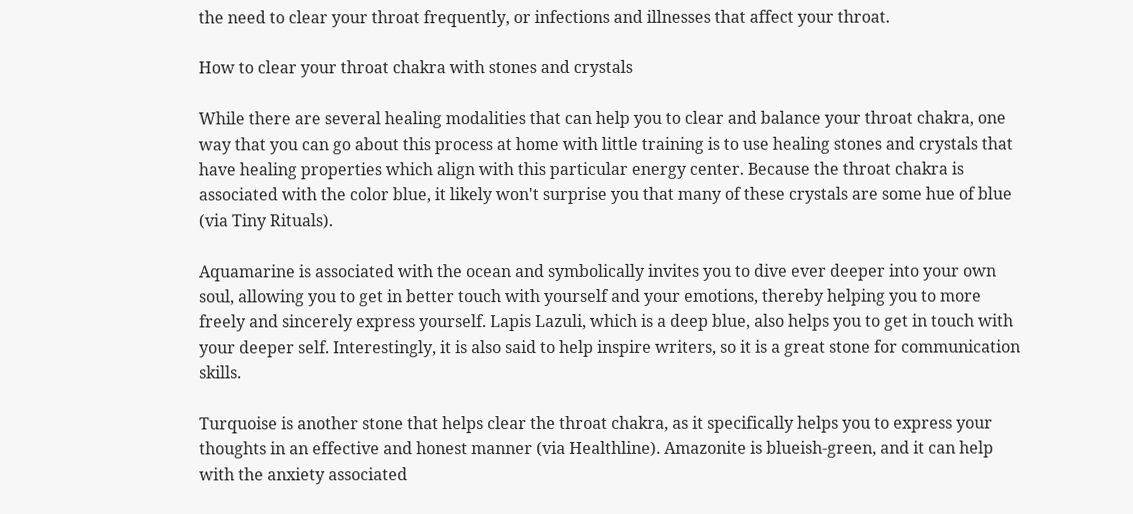the need to clear your throat frequently, or infections and illnesses that affect your throat.

How to clear your throat chakra with stones and crystals

While there are several healing modalities that can help you to clear and balance your throat chakra, one way that you can go about this process at home with little training is to use healing stones and crystals that have healing properties which align with this particular energy center. Because the throat chakra is associated with the color blue, it likely won't surprise you that many of these crystals are some hue of blue (via Tiny Rituals).

Aquamarine is associated with the ocean and symbolically invites you to dive ever deeper into your own soul, allowing you to get in better touch with yourself and your emotions, thereby helping you to more freely and sincerely express yourself. Lapis Lazuli, which is a deep blue, also helps you to get in touch with your deeper self. Interestingly, it is also said to help inspire writers, so it is a great stone for communication skills.

Turquoise is another stone that helps clear the throat chakra, as it specifically helps you to express your thoughts in an effective and honest manner (via Healthline). Amazonite is blueish-green, and it can help with the anxiety associated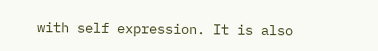with self expression. It is also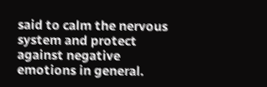said to calm the nervous system and protect against negative emotions in general.